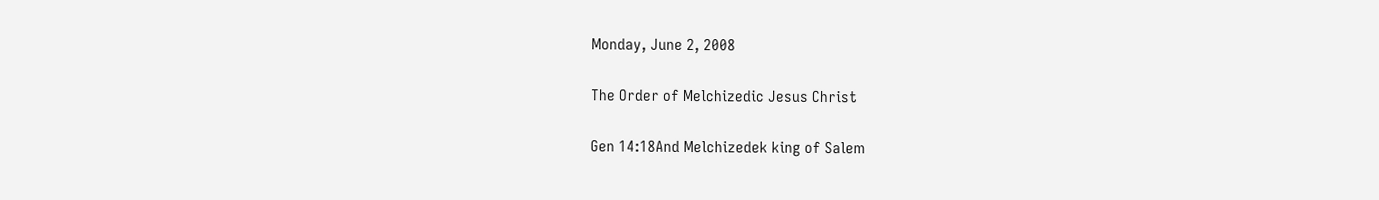Monday, June 2, 2008

The Order of Melchizedic Jesus Christ

Gen 14:18And Melchizedek king of Salem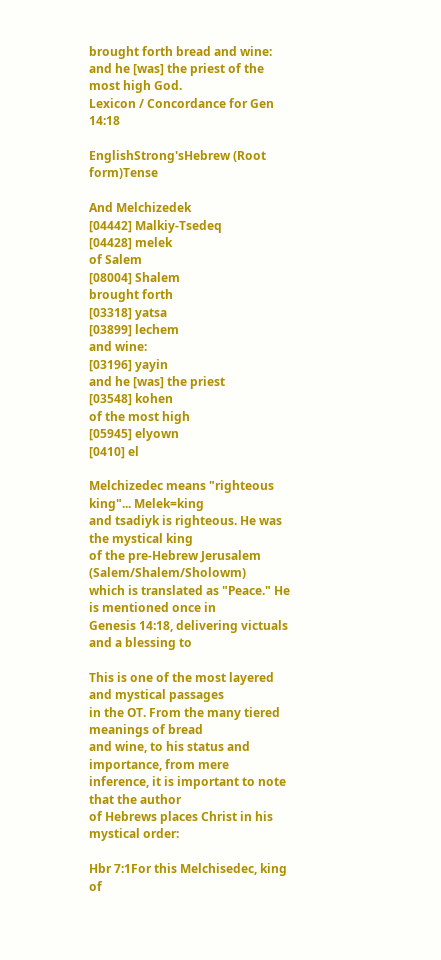brought forth bread and wine:
and he [was] the priest of the
most high God.
Lexicon / Concordance for Gen 14:18

EnglishStrong'sHebrew (Root form)Tense

And Melchizedek
[04442] Malkiy-Tsedeq
[04428] melek
of Salem
[08004] Shalem
brought forth
[03318] yatsa
[03899] lechem
and wine:
[03196] yayin
and he [was] the priest
[03548] kohen
of the most high
[05945] elyown
[0410] el

Melchizedec means "righteous king"... Melek=king
and tsadiyk is righteous. He was the mystical king
of the pre-Hebrew Jerusalem (Salem/Shalem/Sholowm)
which is translated as "Peace." He is mentioned once in
Genesis 14:18, delivering victuals and a blessing to

This is one of the most layered and mystical passages
in the OT. From the many tiered meanings of bread
and wine, to his status and importance, from mere
inference, it is important to note that the author
of Hebrews places Christ in his mystical order:

Hbr 7:1For this Melchisedec, king of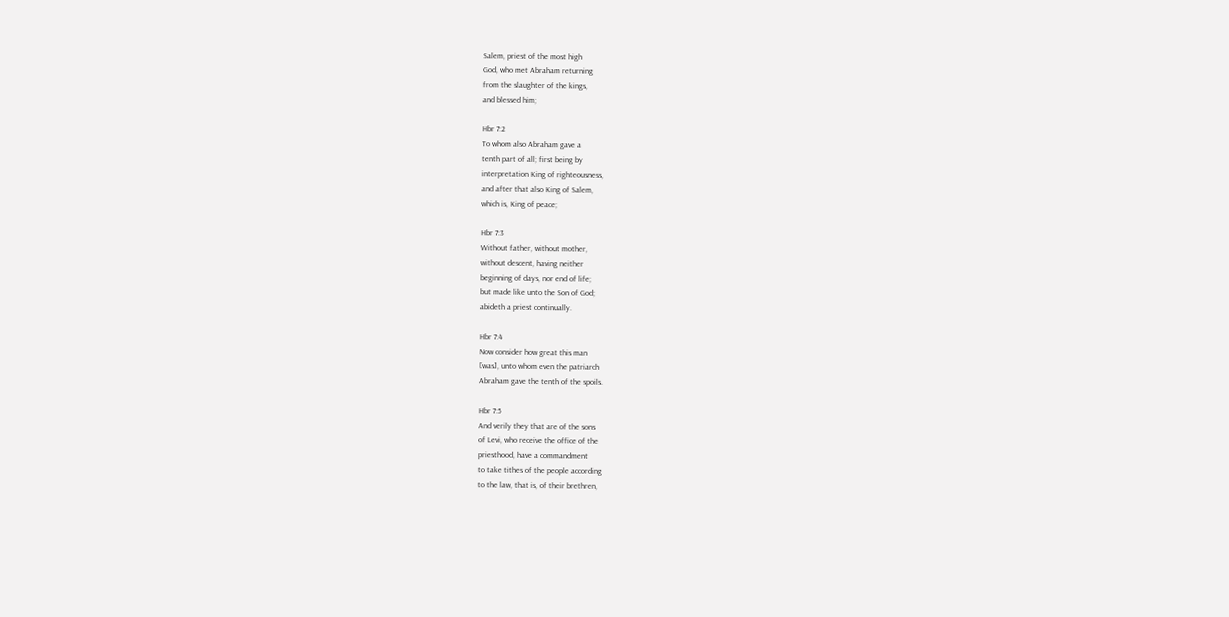Salem, priest of the most high
God, who met Abraham returning
from the slaughter of the kings,
and blessed him;

Hbr 7:2
To whom also Abraham gave a
tenth part of all; first being by
interpretation King of righteousness,
and after that also King of Salem,
which is, King of peace;

Hbr 7:3
Without father, without mother,
without descent, having neither
beginning of days, nor end of life;
but made like unto the Son of God;
abideth a priest continually.

Hbr 7:4
Now consider how great this man
[was], unto whom even the patriarch
Abraham gave the tenth of the spoils.

Hbr 7:5
And verily they that are of the sons
of Levi, who receive the office of the
priesthood, have a commandment
to take tithes of the people according
to the law, that is, of their brethren,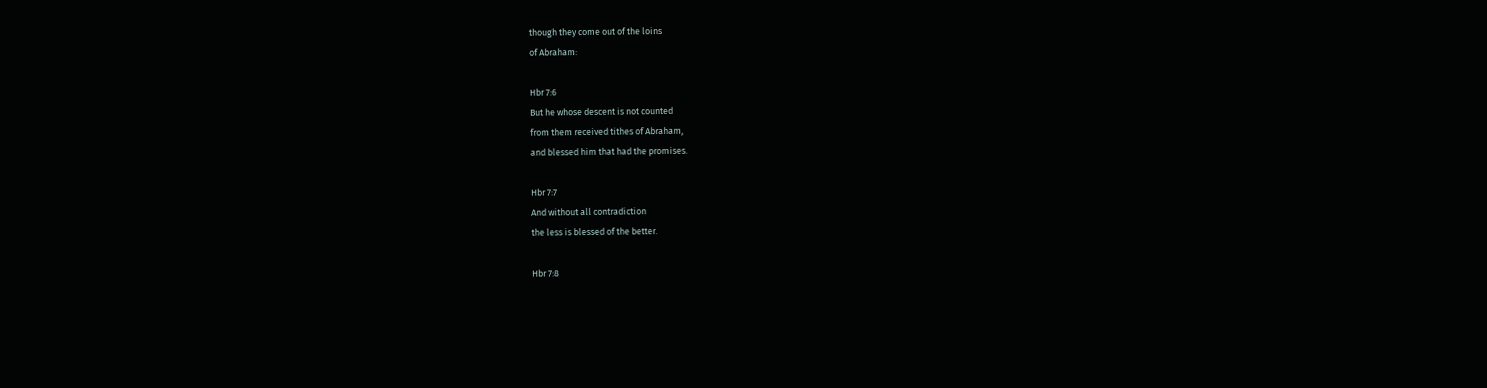though they come out of the loins
of Abraham:

Hbr 7:6
But he whose descent is not counted
from them received tithes of Abraham,
and blessed him that had the promises.

Hbr 7:7
And without all contradiction
the less is blessed of the better.

Hbr 7:8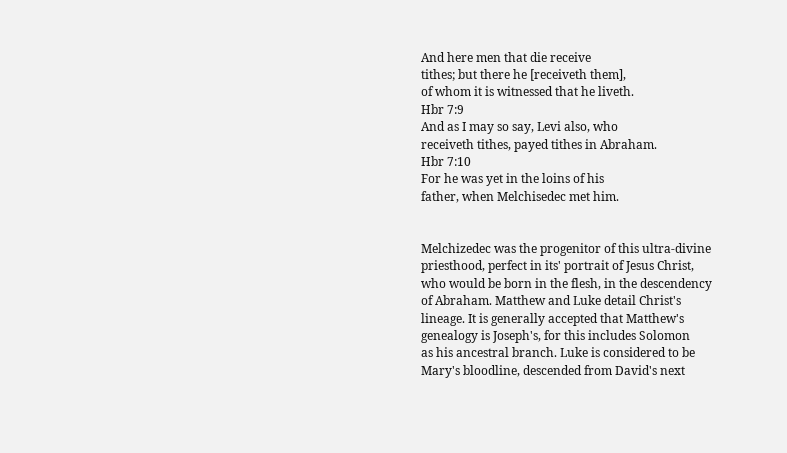And here men that die receive
tithes; but there he [receiveth them],
of whom it is witnessed that he liveth.
Hbr 7:9
And as I may so say, Levi also, who
receiveth tithes, payed tithes in Abraham.
Hbr 7:10
For he was yet in the loins of his
father, when Melchisedec met him.


Melchizedec was the progenitor of this ultra-divine
priesthood, perfect in its' portrait of Jesus Christ,
who would be born in the flesh, in the descendency
of Abraham. Matthew and Luke detail Christ's
lineage. It is generally accepted that Matthew's
genealogy is Joseph's, for this includes Solomon
as his ancestral branch. Luke is considered to be
Mary's bloodline, descended from David's next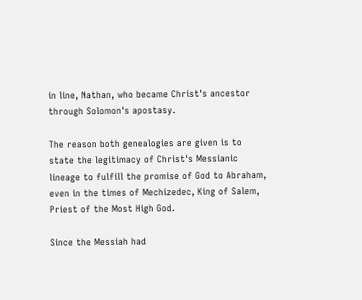in line, Nathan, who became Christ's ancestor
through Solomon's apostasy.

The reason both genealogies are given is to
state the legitimacy of Christ's Messianic
lineage to fulfill the promise of God to Abraham,
even in the times of Mechizedec, King of Salem,
Priest of the Most High God.

Since the Messiah had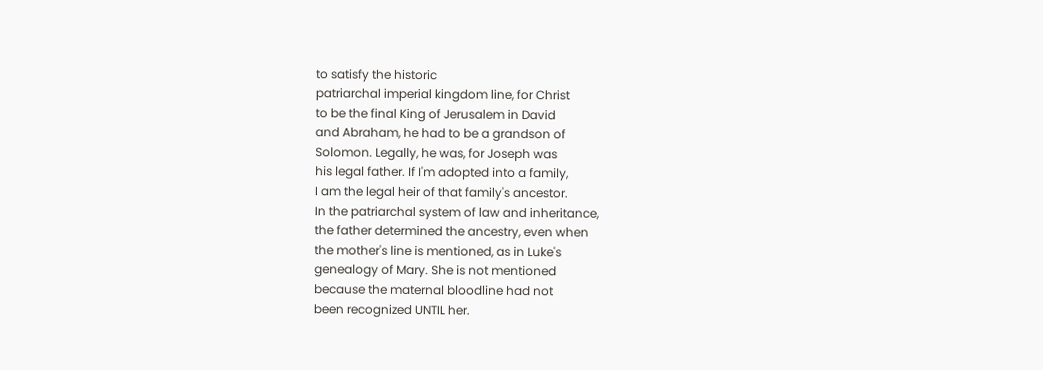to satisfy the historic
patriarchal imperial kingdom line, for Christ
to be the final King of Jerusalem in David
and Abraham, he had to be a grandson of
Solomon. Legally, he was, for Joseph was
his legal father. If I'm adopted into a family,
I am the legal heir of that family's ancestor.
In the patriarchal system of law and inheritance,
the father determined the ancestry, even when
the mother's line is mentioned, as in Luke's
genealogy of Mary. She is not mentioned
because the maternal bloodline had not
been recognized UNTIL her.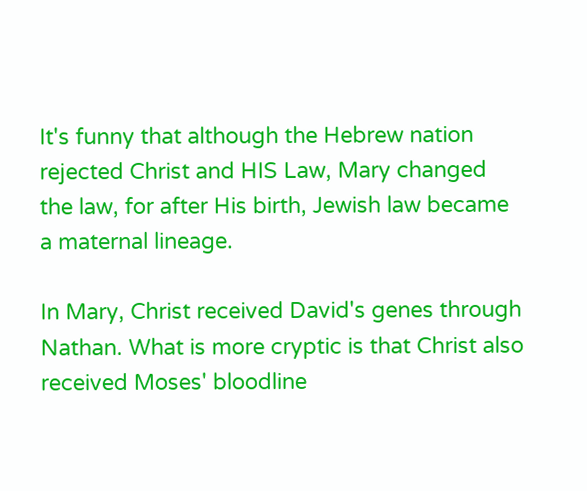It's funny that although the Hebrew nation
rejected Christ and HIS Law, Mary changed
the law, for after His birth, Jewish law became
a maternal lineage.

In Mary, Christ received David's genes through
Nathan. What is more cryptic is that Christ also
received Moses' bloodline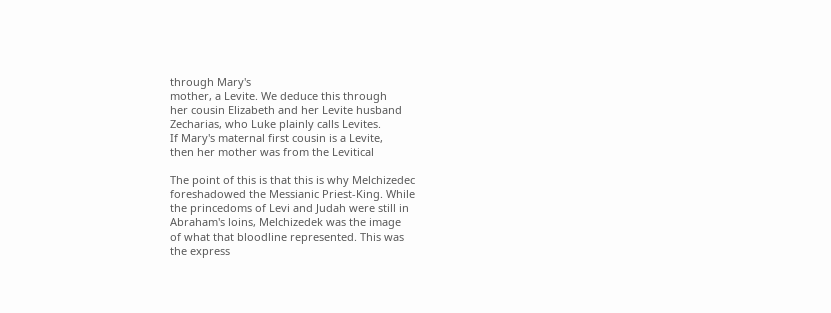through Mary's
mother, a Levite. We deduce this through
her cousin Elizabeth and her Levite husband
Zecharias, who Luke plainly calls Levites.
If Mary's maternal first cousin is a Levite,
then her mother was from the Levitical

The point of this is that this is why Melchizedec
foreshadowed the Messianic Priest-King. While
the princedoms of Levi and Judah were still in
Abraham's loins, Melchizedek was the image
of what that bloodline represented. This was
the express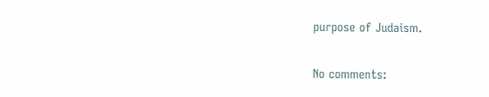purpose of Judaism.

No comments: